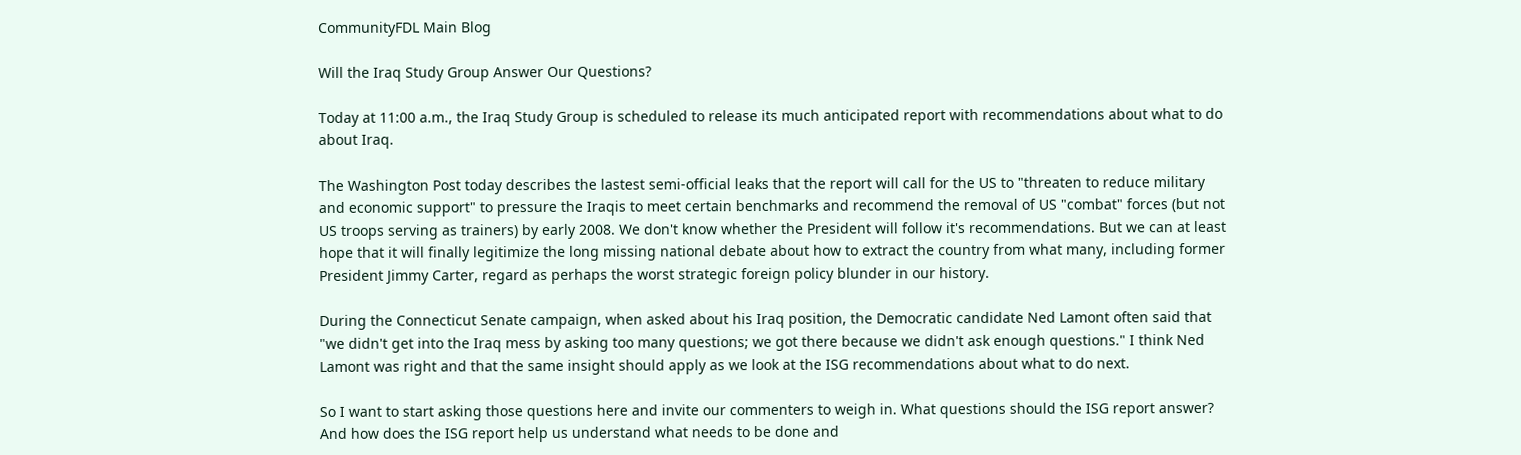CommunityFDL Main Blog

Will the Iraq Study Group Answer Our Questions?

Today at 11:00 a.m., the Iraq Study Group is scheduled to release its much anticipated report with recommendations about what to do about Iraq.

The Washington Post today describes the lastest semi-official leaks that the report will call for the US to "threaten to reduce military and economic support" to pressure the Iraqis to meet certain benchmarks and recommend the removal of US "combat" forces (but not US troops serving as trainers) by early 2008. We don't know whether the President will follow it's recommendations. But we can at least hope that it will finally legitimize the long missing national debate about how to extract the country from what many, including former President Jimmy Carter, regard as perhaps the worst strategic foreign policy blunder in our history.

During the Connecticut Senate campaign, when asked about his Iraq position, the Democratic candidate Ned Lamont often said that "we didn't get into the Iraq mess by asking too many questions; we got there because we didn't ask enough questions." I think Ned Lamont was right and that the same insight should apply as we look at the ISG recommendations about what to do next.

So I want to start asking those questions here and invite our commenters to weigh in. What questions should the ISG report answer? And how does the ISG report help us understand what needs to be done and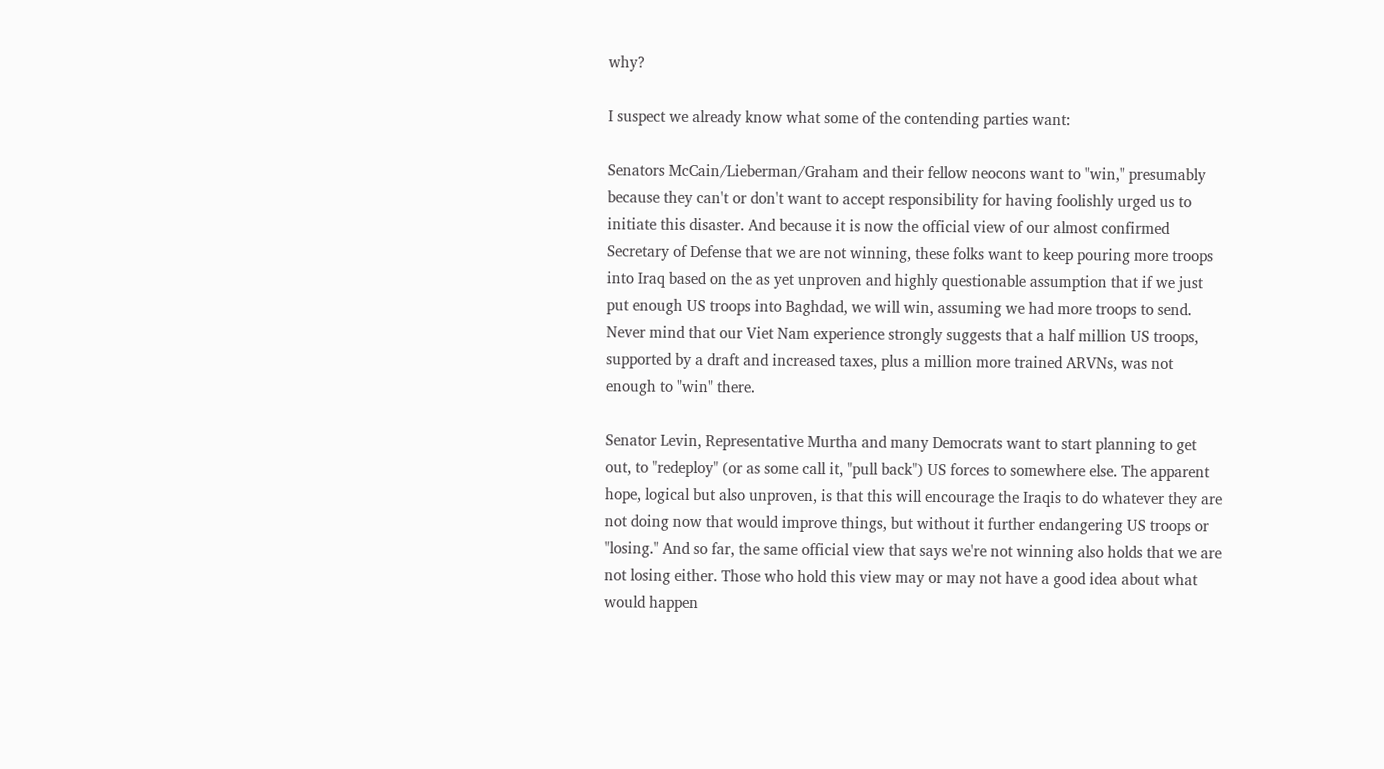why?

I suspect we already know what some of the contending parties want:

Senators McCain/Lieberman/Graham and their fellow neocons want to "win," presumably because they can't or don't want to accept responsibility for having foolishly urged us to initiate this disaster. And because it is now the official view of our almost confirmed Secretary of Defense that we are not winning, these folks want to keep pouring more troops into Iraq based on the as yet unproven and highly questionable assumption that if we just put enough US troops into Baghdad, we will win, assuming we had more troops to send. Never mind that our Viet Nam experience strongly suggests that a half million US troops, supported by a draft and increased taxes, plus a million more trained ARVNs, was not enough to "win" there.

Senator Levin, Representative Murtha and many Democrats want to start planning to get out, to "redeploy" (or as some call it, "pull back") US forces to somewhere else. The apparent hope, logical but also unproven, is that this will encourage the Iraqis to do whatever they are not doing now that would improve things, but without it further endangering US troops or "losing." And so far, the same official view that says we're not winning also holds that we are not losing either. Those who hold this view may or may not have a good idea about what would happen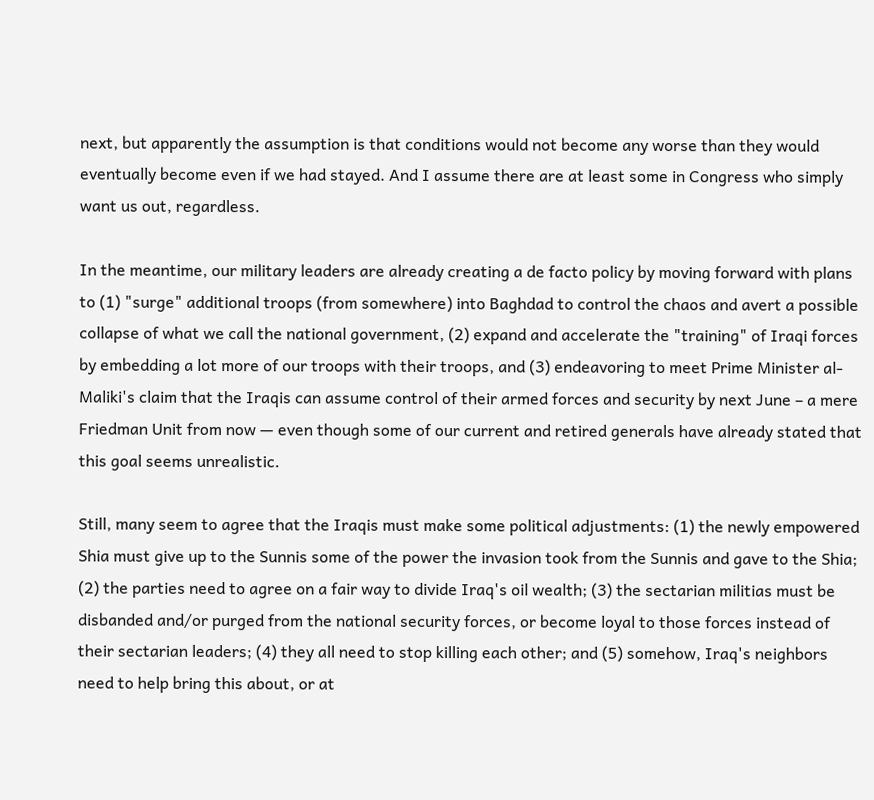next, but apparently the assumption is that conditions would not become any worse than they would eventually become even if we had stayed. And I assume there are at least some in Congress who simply want us out, regardless.

In the meantime, our military leaders are already creating a de facto policy by moving forward with plans to (1) "surge" additional troops (from somewhere) into Baghdad to control the chaos and avert a possible collapse of what we call the national government, (2) expand and accelerate the "training" of Iraqi forces by embedding a lot more of our troops with their troops, and (3) endeavoring to meet Prime Minister al-Maliki's claim that the Iraqis can assume control of their armed forces and security by next June – a mere Friedman Unit from now — even though some of our current and retired generals have already stated that this goal seems unrealistic.

Still, many seem to agree that the Iraqis must make some political adjustments: (1) the newly empowered Shia must give up to the Sunnis some of the power the invasion took from the Sunnis and gave to the Shia; (2) the parties need to agree on a fair way to divide Iraq's oil wealth; (3) the sectarian militias must be disbanded and/or purged from the national security forces, or become loyal to those forces instead of their sectarian leaders; (4) they all need to stop killing each other; and (5) somehow, Iraq's neighbors need to help bring this about, or at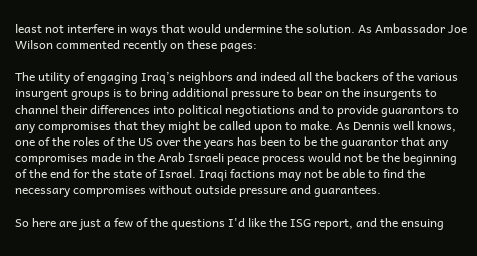least not interfere in ways that would undermine the solution. As Ambassador Joe Wilson commented recently on these pages:

The utility of engaging Iraq’s neighbors and indeed all the backers of the various insurgent groups is to bring additional pressure to bear on the insurgents to channel their differences into political negotiations and to provide guarantors to any compromises that they might be called upon to make. As Dennis well knows, one of the roles of the US over the years has been to be the guarantor that any compromises made in the Arab Israeli peace process would not be the beginning of the end for the state of Israel. Iraqi factions may not be able to find the necessary compromises without outside pressure and guarantees.

So here are just a few of the questions I'd like the ISG report, and the ensuing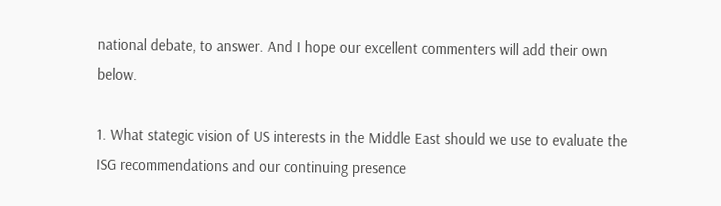national debate, to answer. And I hope our excellent commenters will add their own below.

1. What stategic vision of US interests in the Middle East should we use to evaluate the ISG recommendations and our continuing presence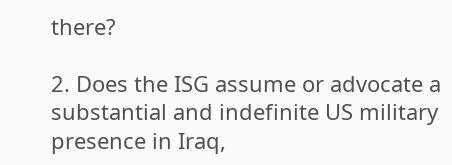there?

2. Does the ISG assume or advocate a substantial and indefinite US military presence in Iraq,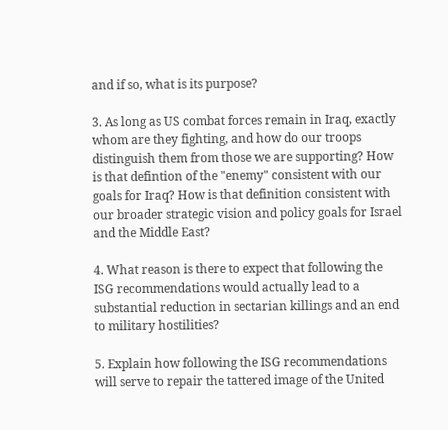and if so, what is its purpose?

3. As long as US combat forces remain in Iraq, exactly whom are they fighting, and how do our troops distinguish them from those we are supporting? How is that defintion of the "enemy" consistent with our goals for Iraq? How is that definition consistent with our broader strategic vision and policy goals for Israel and the Middle East?

4. What reason is there to expect that following the ISG recommendations would actually lead to a substantial reduction in sectarian killings and an end to military hostilities?

5. Explain how following the ISG recommendations will serve to repair the tattered image of the United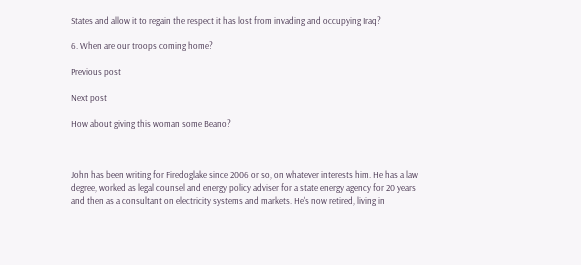States and allow it to regain the respect it has lost from invading and occupying Iraq?

6. When are our troops coming home?

Previous post

Next post

How about giving this woman some Beano?



John has been writing for Firedoglake since 2006 or so, on whatever interests him. He has a law degree, worked as legal counsel and energy policy adviser for a state energy agency for 20 years and then as a consultant on electricity systems and markets. He's now retired, living in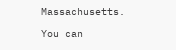Massachusetts.

You can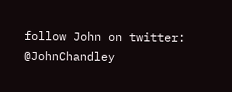follow John on twitter: @JohnChandley